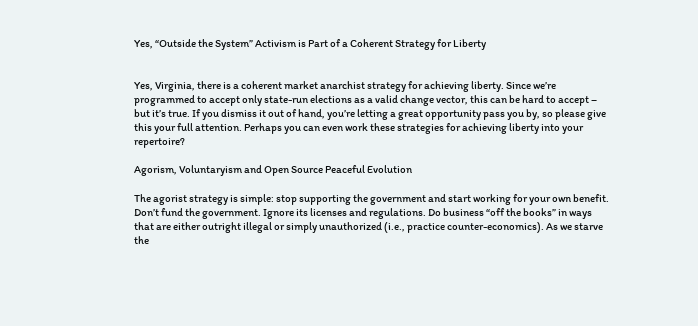Yes, “Outside the System” Activism is Part of a Coherent Strategy for Liberty


Yes, Virginia, there is a coherent market anarchist strategy for achieving liberty. Since we’re programmed to accept only state-run elections as a valid change vector, this can be hard to accept – but it’s true. If you dismiss it out of hand, you’re letting a great opportunity pass you by, so please give this your full attention. Perhaps you can even work these strategies for achieving liberty into your repertoire?

Agorism, Voluntaryism and Open Source Peaceful Evolution

The agorist strategy is simple: stop supporting the government and start working for your own benefit. Don’t fund the government. Ignore its licenses and regulations. Do business “off the books” in ways that are either outright illegal or simply unauthorized (i.e., practice counter-economics). As we starve the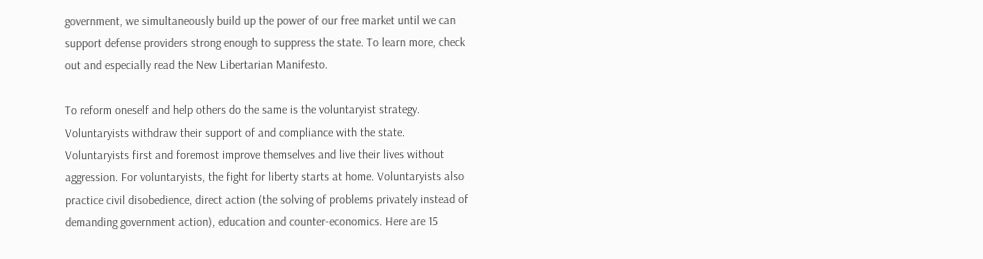government, we simultaneously build up the power of our free market until we can support defense providers strong enough to suppress the state. To learn more, check out and especially read the New Libertarian Manifesto.

To reform oneself and help others do the same is the voluntaryist strategy. Voluntaryists withdraw their support of and compliance with the state. Voluntaryists first and foremost improve themselves and live their lives without aggression. For voluntaryists, the fight for liberty starts at home. Voluntaryists also practice civil disobedience, direct action (the solving of problems privately instead of demanding government action), education and counter-economics. Here are 15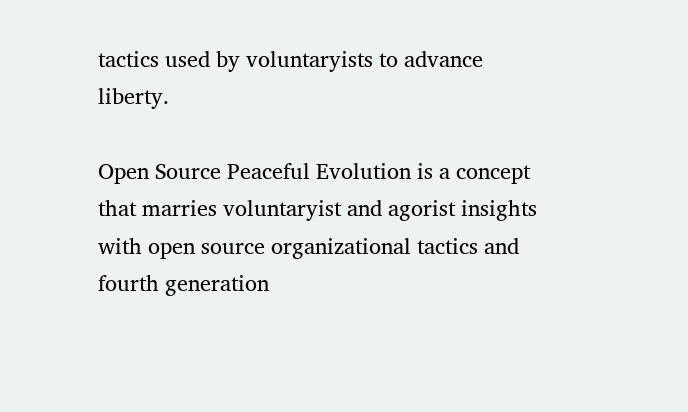tactics used by voluntaryists to advance liberty.

Open Source Peaceful Evolution is a concept that marries voluntaryist and agorist insights with open source organizational tactics and fourth generation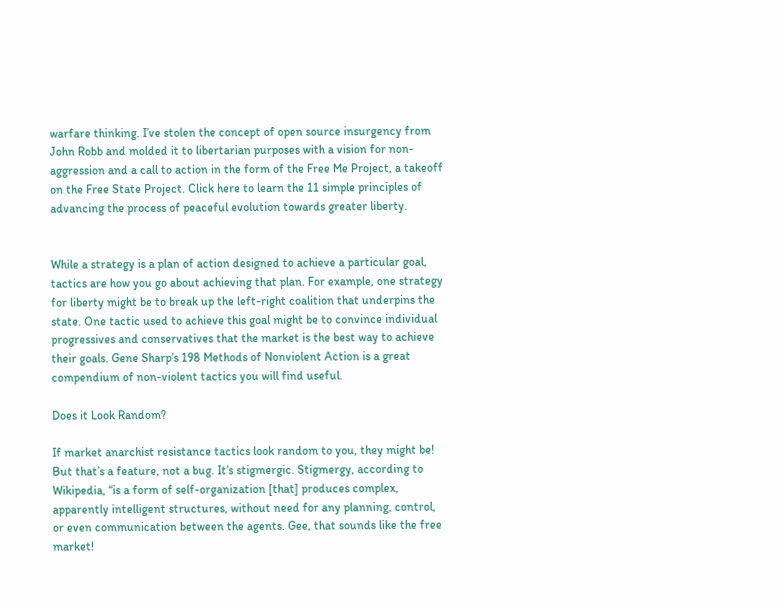warfare thinking. I’ve stolen the concept of open source insurgency from John Robb and molded it to libertarian purposes with a vision for non-aggression and a call to action in the form of the Free Me Project, a takeoff on the Free State Project. Click here to learn the 11 simple principles of advancing the process of peaceful evolution towards greater liberty.


While a strategy is a plan of action designed to achieve a particular goal, tactics are how you go about achieving that plan. For example, one strategy for liberty might be to break up the left-right coalition that underpins the state. One tactic used to achieve this goal might be to convince individual progressives and conservatives that the market is the best way to achieve their goals. Gene Sharp’s 198 Methods of Nonviolent Action is a great compendium of non-violent tactics you will find useful.

Does it Look Random?

If market anarchist resistance tactics look random to you, they might be! But that’s a feature, not a bug. It’s stigmergic. Stigmergy, according to Wikipedia, “is a form of self-organization [that] produces complex, apparently intelligent structures, without need for any planning, control, or even communication between the agents. Gee, that sounds like the free market!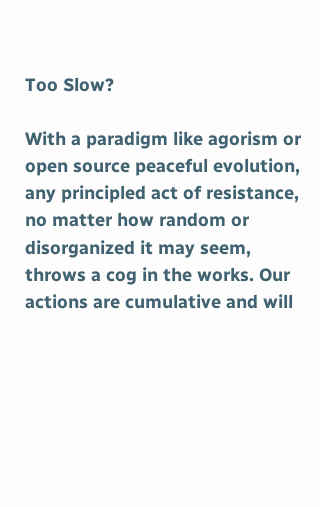Too Slow?

With a paradigm like agorism or open source peaceful evolution, any principled act of resistance, no matter how random or disorganized it may seem, throws a cog in the works. Our actions are cumulative and will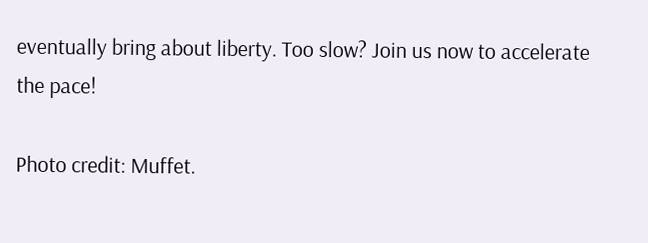eventually bring about liberty. Too slow? Join us now to accelerate the pace!

Photo credit: Muffet.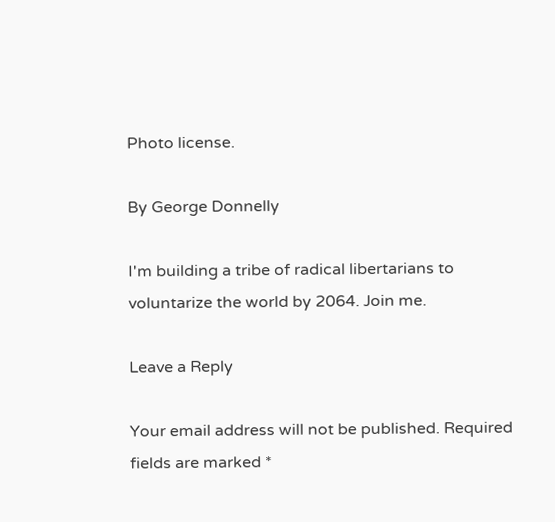Photo license.

By George Donnelly

I'm building a tribe of radical libertarians to voluntarize the world by 2064. Join me.

Leave a Reply

Your email address will not be published. Required fields are marked *